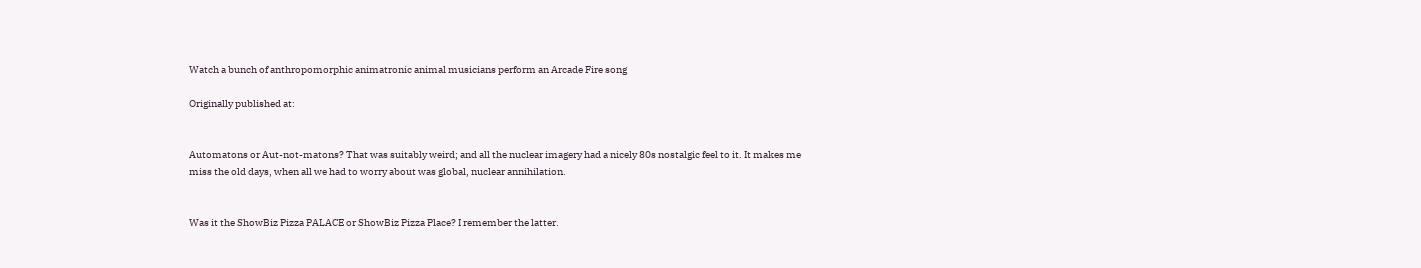Watch a bunch of anthropomorphic animatronic animal musicians perform an Arcade Fire song

Originally published at:


Automatons or Aut-not-matons? That was suitably weird; and all the nuclear imagery had a nicely 80s nostalgic feel to it. It makes me miss the old days, when all we had to worry about was global, nuclear annihilation.


Was it the ShowBiz Pizza PALACE or ShowBiz Pizza Place? I remember the latter.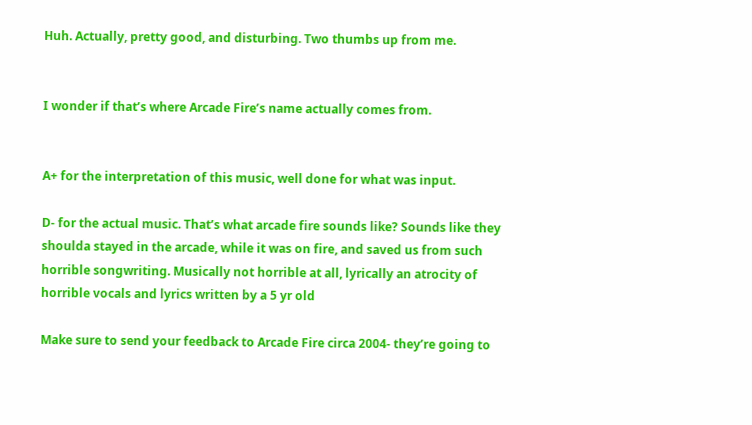Huh. Actually, pretty good, and disturbing. Two thumbs up from me.


I wonder if that’s where Arcade Fire’s name actually comes from.


A+ for the interpretation of this music, well done for what was input.

D- for the actual music. That’s what arcade fire sounds like? Sounds like they shoulda stayed in the arcade, while it was on fire, and saved us from such horrible songwriting. Musically not horrible at all, lyrically an atrocity of horrible vocals and lyrics written by a 5 yr old

Make sure to send your feedback to Arcade Fire circa 2004- they’re going to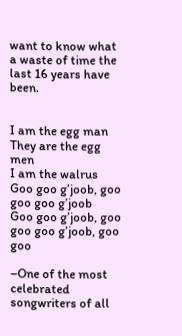want to know what a waste of time the last 16 years have been.


I am the egg man
They are the egg men
I am the walrus
Goo goo g’joob, goo goo goo g’joob
Goo goo g’joob, goo goo goo g’joob, goo goo

–One of the most celebrated songwriters of all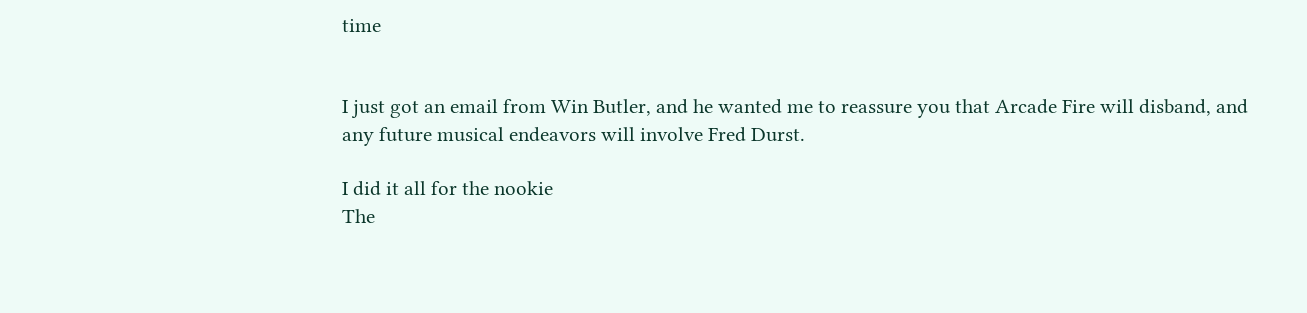time


I just got an email from Win Butler, and he wanted me to reassure you that Arcade Fire will disband, and any future musical endeavors will involve Fred Durst.

I did it all for the nookie
The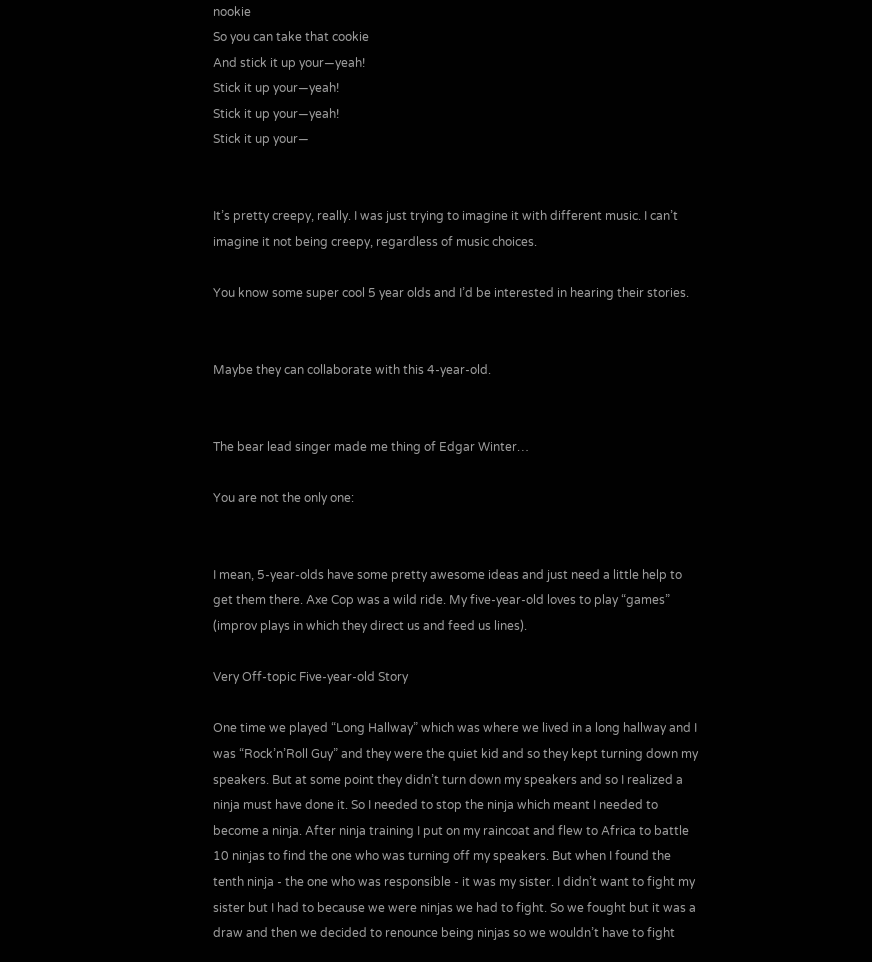nookie
So you can take that cookie
And stick it up your—yeah!
Stick it up your—yeah!
Stick it up your—yeah!
Stick it up your—


It’s pretty creepy, really. I was just trying to imagine it with different music. I can’t imagine it not being creepy, regardless of music choices.

You know some super cool 5 year olds and I’d be interested in hearing their stories.


Maybe they can collaborate with this 4-year-old.


The bear lead singer made me thing of Edgar Winter…

You are not the only one:


I mean, 5-year-olds have some pretty awesome ideas and just need a little help to get them there. Axe Cop was a wild ride. My five-year-old loves to play “games” (improv plays in which they direct us and feed us lines).

Very Off-topic Five-year-old Story

One time we played “Long Hallway” which was where we lived in a long hallway and I was “Rock’n’Roll Guy” and they were the quiet kid and so they kept turning down my speakers. But at some point they didn’t turn down my speakers and so I realized a ninja must have done it. So I needed to stop the ninja which meant I needed to become a ninja. After ninja training I put on my raincoat and flew to Africa to battle 10 ninjas to find the one who was turning off my speakers. But when I found the tenth ninja - the one who was responsible - it was my sister. I didn’t want to fight my sister but I had to because we were ninjas we had to fight. So we fought but it was a draw and then we decided to renounce being ninjas so we wouldn’t have to fight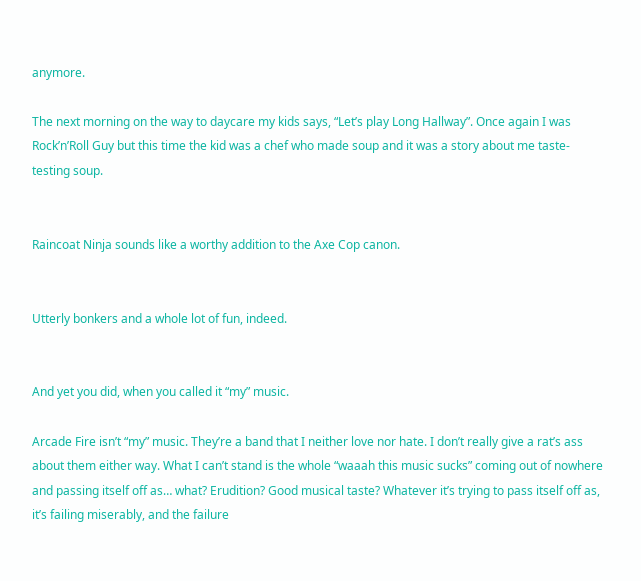anymore.

The next morning on the way to daycare my kids says, “Let’s play Long Hallway”. Once again I was Rock’n’Roll Guy but this time the kid was a chef who made soup and it was a story about me taste-testing soup.


Raincoat Ninja sounds like a worthy addition to the Axe Cop canon.


Utterly bonkers and a whole lot of fun, indeed.


And yet you did, when you called it “my” music.

Arcade Fire isn’t “my” music. They’re a band that I neither love nor hate. I don’t really give a rat’s ass about them either way. What I can’t stand is the whole “waaah this music sucks” coming out of nowhere and passing itself off as… what? Erudition? Good musical taste? Whatever it’s trying to pass itself off as, it’s failing miserably, and the failure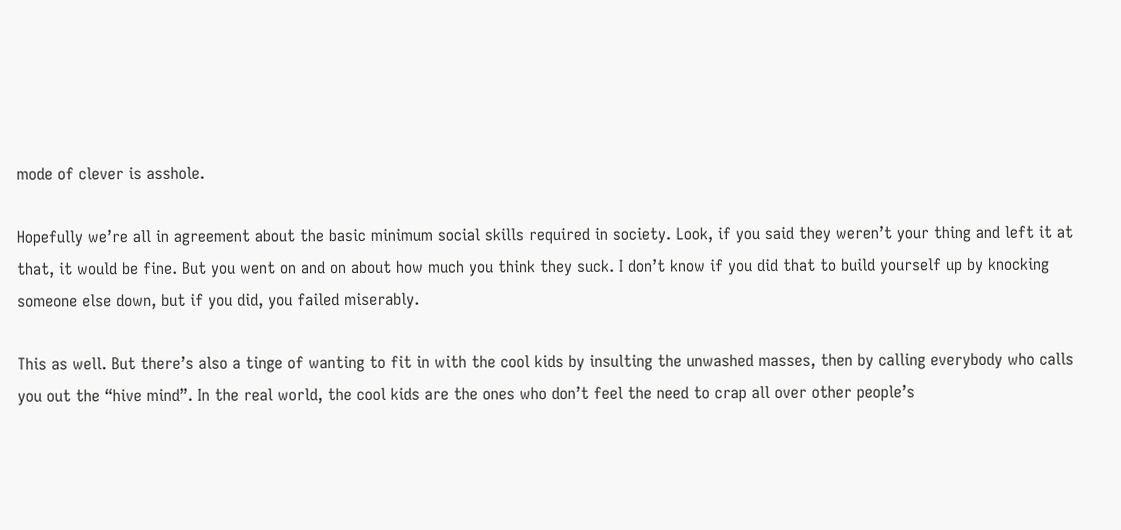mode of clever is asshole.

Hopefully we’re all in agreement about the basic minimum social skills required in society. Look, if you said they weren’t your thing and left it at that, it would be fine. But you went on and on about how much you think they suck. I don’t know if you did that to build yourself up by knocking someone else down, but if you did, you failed miserably.

This as well. But there’s also a tinge of wanting to fit in with the cool kids by insulting the unwashed masses, then by calling everybody who calls you out the “hive mind”. In the real world, the cool kids are the ones who don’t feel the need to crap all over other people’s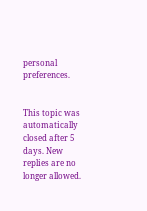personal preferences.


This topic was automatically closed after 5 days. New replies are no longer allowed.